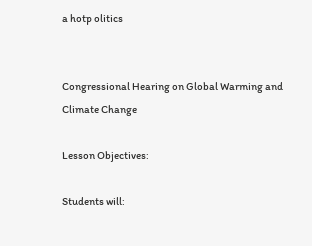a hotp olitics


Congressional Hearing on Global Warming and Climate Change

Lesson Objectives:

Students will: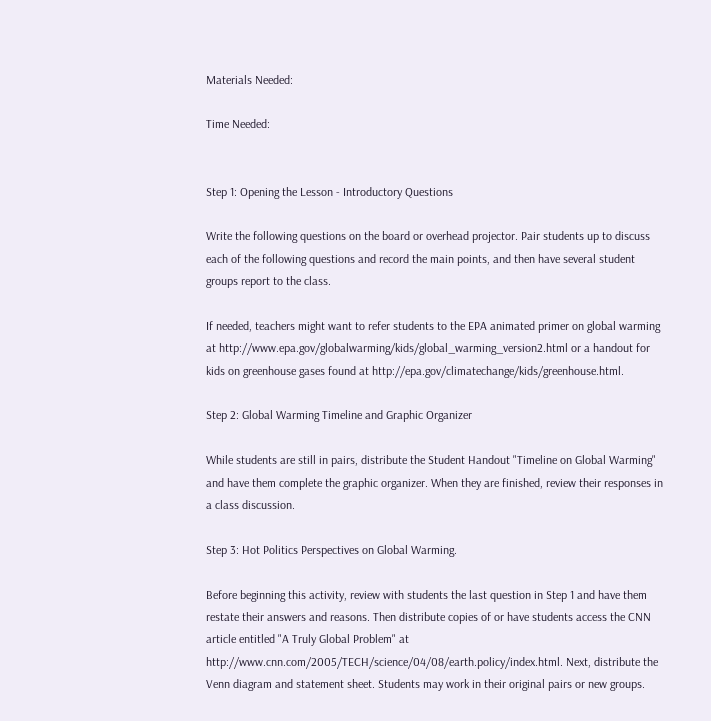Materials Needed:

Time Needed:


Step 1: Opening the Lesson - Introductory Questions

Write the following questions on the board or overhead projector. Pair students up to discuss each of the following questions and record the main points, and then have several student groups report to the class.

If needed, teachers might want to refer students to the EPA animated primer on global warming at http://www.epa.gov/globalwarming/kids/global_warming_version2.html or a handout for kids on greenhouse gases found at http://epa.gov/climatechange/kids/greenhouse.html.

Step 2: Global Warming Timeline and Graphic Organizer

While students are still in pairs, distribute the Student Handout "Timeline on Global Warming" and have them complete the graphic organizer. When they are finished, review their responses in a class discussion.

Step 3: Hot Politics Perspectives on Global Warming.

Before beginning this activity, review with students the last question in Step 1 and have them restate their answers and reasons. Then distribute copies of or have students access the CNN article entitled "A Truly Global Problem" at http://www.cnn.com/2005/TECH/science/04/08/earth.policy/index.html. Next, distribute the Venn diagram and statement sheet. Students may work in their original pairs or new groups.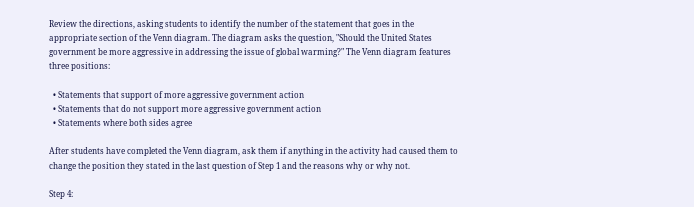Review the directions, asking students to identify the number of the statement that goes in the appropriate section of the Venn diagram. The diagram asks the question, "Should the United States government be more aggressive in addressing the issue of global warming?" The Venn diagram features three positions:

  • Statements that support of more aggressive government action
  • Statements that do not support more aggressive government action
  • Statements where both sides agree

After students have completed the Venn diagram, ask them if anything in the activity had caused them to change the position they stated in the last question of Step 1 and the reasons why or why not.

Step 4: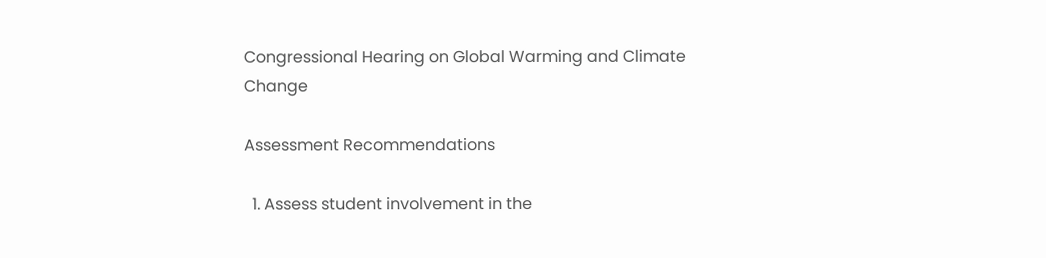Congressional Hearing on Global Warming and Climate Change

Assessment Recommendations

  1. Assess student involvement in the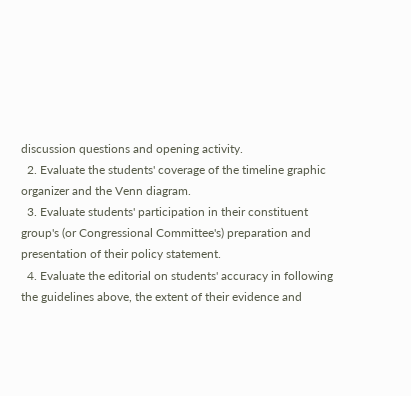discussion questions and opening activity.
  2. Evaluate the students' coverage of the timeline graphic organizer and the Venn diagram.
  3. Evaluate students' participation in their constituent group's (or Congressional Committee's) preparation and presentation of their policy statement.
  4. Evaluate the editorial on students' accuracy in following the guidelines above, the extent of their evidence and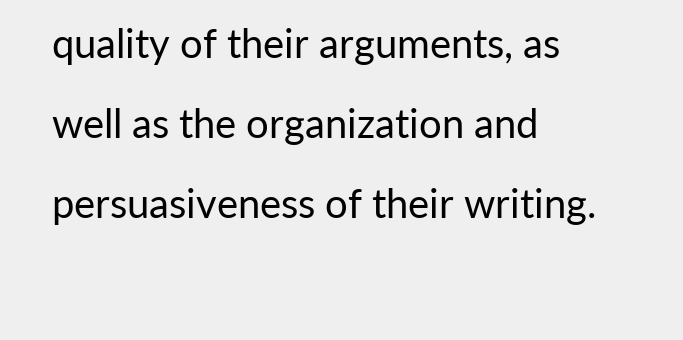quality of their arguments, as well as the organization and persuasiveness of their writing.